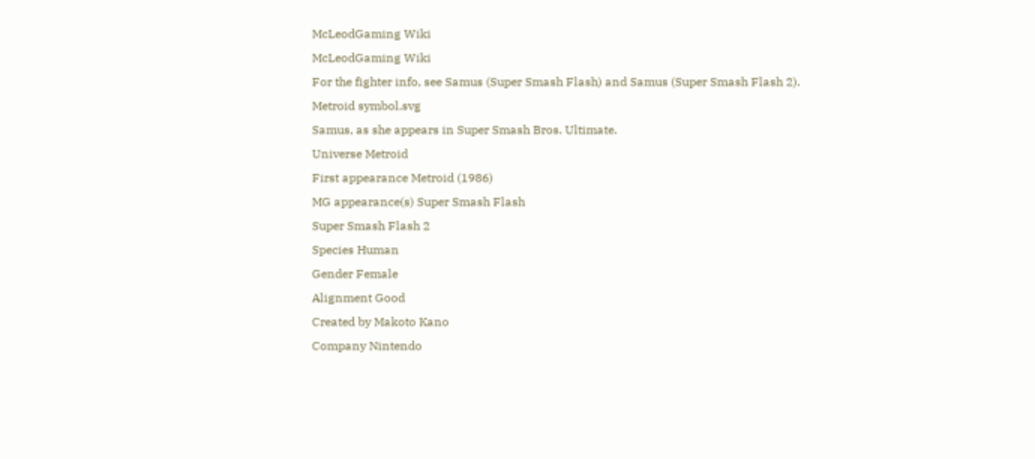McLeodGaming Wiki
McLeodGaming Wiki
For the fighter info, see Samus (Super Smash Flash) and Samus (Super Smash Flash 2).
Metroid symbol.svg
Samus, as she appears in Super Smash Bros. Ultimate.
Universe Metroid
First appearance Metroid (1986)
MG appearance(s) Super Smash Flash
Super Smash Flash 2
Species Human
Gender Female
Alignment Good
Created by Makoto Kano
Company Nintendo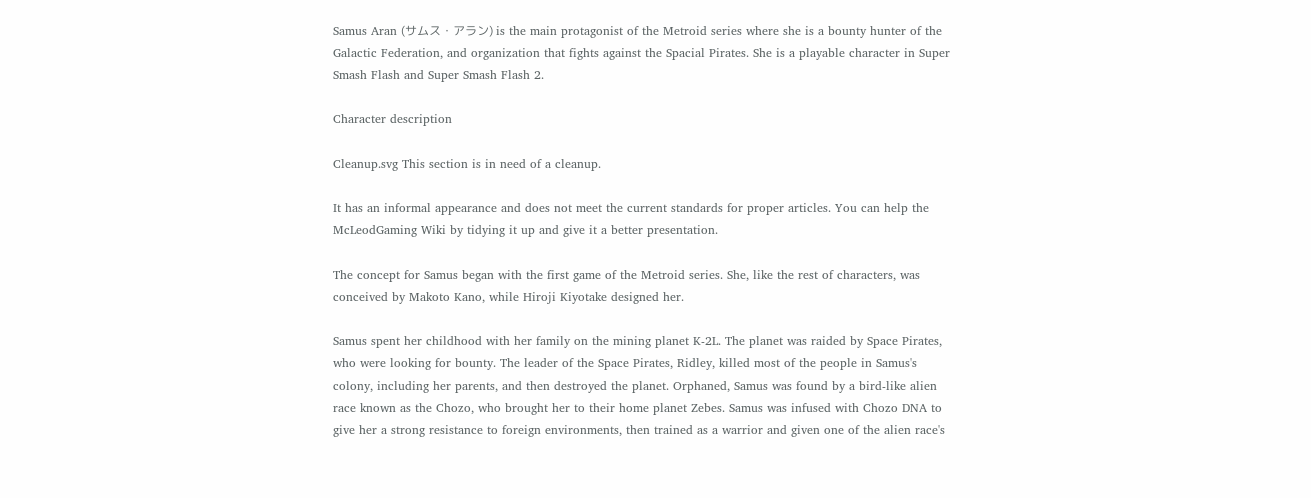Samus Aran (サムス・アラン) is the main protagonist of the Metroid series where she is a bounty hunter of the Galactic Federation, and organization that fights against the Spacial Pirates. She is a playable character in Super Smash Flash and Super Smash Flash 2.

Character description

Cleanup.svg This section is in need of a cleanup.

It has an informal appearance and does not meet the current standards for proper articles. You can help the McLeodGaming Wiki by tidying it up and give it a better presentation.

The concept for Samus began with the first game of the Metroid series. She, like the rest of characters, was conceived by Makoto Kano, while Hiroji Kiyotake designed her.

Samus spent her childhood with her family on the mining planet K-2L. The planet was raided by Space Pirates, who were looking for bounty. The leader of the Space Pirates, Ridley, killed most of the people in Samus's colony, including her parents, and then destroyed the planet. Orphaned, Samus was found by a bird-like alien race known as the Chozo, who brought her to their home planet Zebes. Samus was infused with Chozo DNA to give her a strong resistance to foreign environments, then trained as a warrior and given one of the alien race's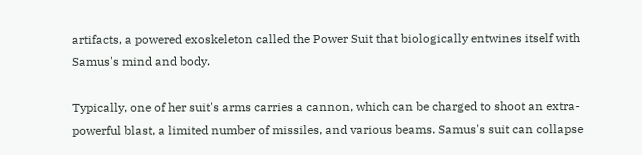artifacts, a powered exoskeleton called the Power Suit that biologically entwines itself with Samus's mind and body.

Typically, one of her suit's arms carries a cannon, which can be charged to shoot an extra-powerful blast, a limited number of missiles, and various beams. Samus's suit can collapse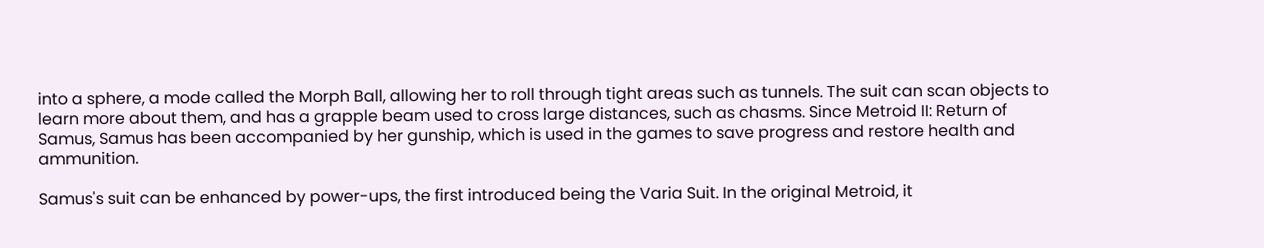into a sphere, a mode called the Morph Ball, allowing her to roll through tight areas such as tunnels. The suit can scan objects to learn more about them, and has a grapple beam used to cross large distances, such as chasms. Since Metroid II: Return of Samus, Samus has been accompanied by her gunship, which is used in the games to save progress and restore health and ammunition.

Samus's suit can be enhanced by power-ups, the first introduced being the Varia Suit. In the original Metroid, it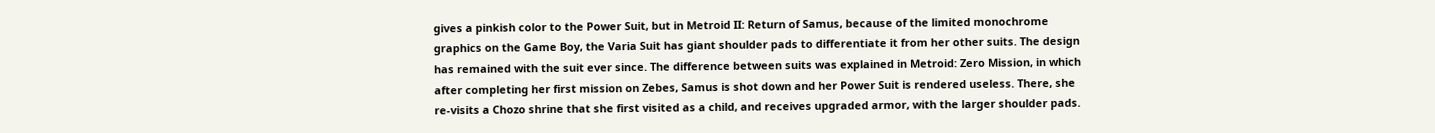gives a pinkish color to the Power Suit, but in Metroid II: Return of Samus, because of the limited monochrome graphics on the Game Boy, the Varia Suit has giant shoulder pads to differentiate it from her other suits. The design has remained with the suit ever since. The difference between suits was explained in Metroid: Zero Mission, in which after completing her first mission on Zebes, Samus is shot down and her Power Suit is rendered useless. There, she re-visits a Chozo shrine that she first visited as a child, and receives upgraded armor, with the larger shoulder pads.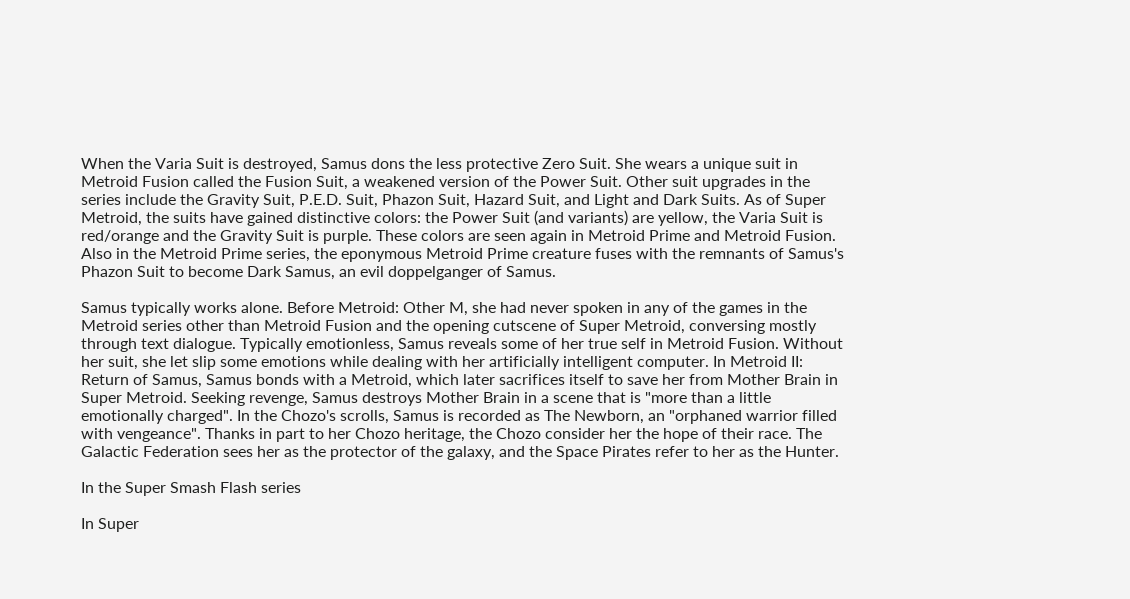When the Varia Suit is destroyed, Samus dons the less protective Zero Suit. She wears a unique suit in Metroid Fusion called the Fusion Suit, a weakened version of the Power Suit. Other suit upgrades in the series include the Gravity Suit, P.E.D. Suit, Phazon Suit, Hazard Suit, and Light and Dark Suits. As of Super Metroid, the suits have gained distinctive colors: the Power Suit (and variants) are yellow, the Varia Suit is red/orange and the Gravity Suit is purple. These colors are seen again in Metroid Prime and Metroid Fusion. Also in the Metroid Prime series, the eponymous Metroid Prime creature fuses with the remnants of Samus's Phazon Suit to become Dark Samus, an evil doppelganger of Samus.

Samus typically works alone. Before Metroid: Other M, she had never spoken in any of the games in the Metroid series other than Metroid Fusion and the opening cutscene of Super Metroid, conversing mostly through text dialogue. Typically emotionless, Samus reveals some of her true self in Metroid Fusion. Without her suit, she let slip some emotions while dealing with her artificially intelligent computer. In Metroid II: Return of Samus, Samus bonds with a Metroid, which later sacrifices itself to save her from Mother Brain in Super Metroid. Seeking revenge, Samus destroys Mother Brain in a scene that is "more than a little emotionally charged". In the Chozo's scrolls, Samus is recorded as The Newborn, an "orphaned warrior filled with vengeance". Thanks in part to her Chozo heritage, the Chozo consider her the hope of their race. The Galactic Federation sees her as the protector of the galaxy, and the Space Pirates refer to her as the Hunter.

In the Super Smash Flash series

In Super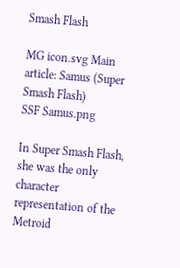Smash Flash

MG icon.svg Main article: Samus (Super Smash Flash)
SSF Samus.png

In Super Smash Flash, she was the only character representation of the Metroid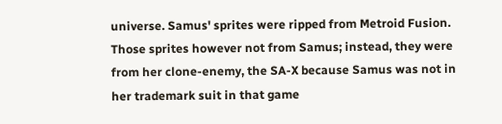universe. Samus' sprites were ripped from Metroid Fusion. Those sprites however not from Samus; instead, they were from her clone-enemy, the SA-X because Samus was not in her trademark suit in that game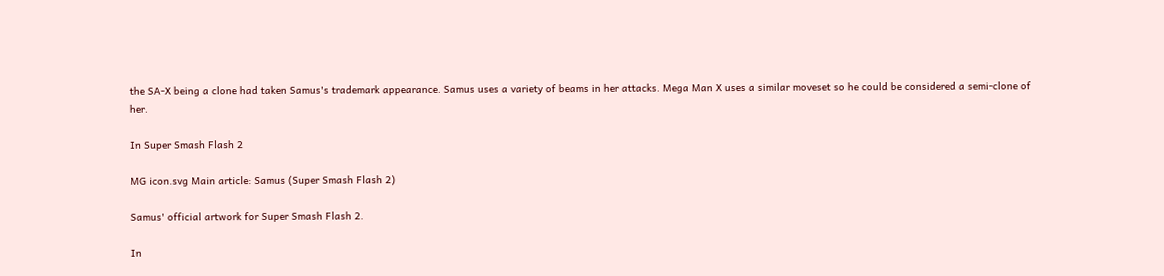the SA-X being a clone had taken Samus's trademark appearance. Samus uses a variety of beams in her attacks. Mega Man X uses a similar moveset so he could be considered a semi-clone of her.

In Super Smash Flash 2

MG icon.svg Main article: Samus (Super Smash Flash 2)

Samus' official artwork for Super Smash Flash 2.

In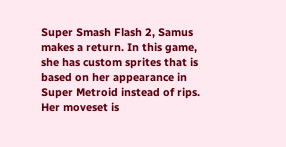Super Smash Flash 2, Samus makes a return. In this game, she has custom sprites that is based on her appearance in Super Metroid instead of rips. Her moveset is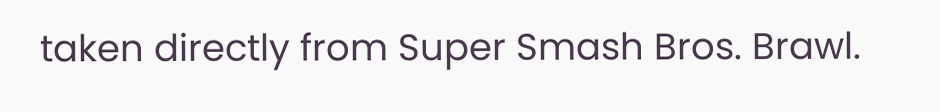taken directly from Super Smash Bros. Brawl.